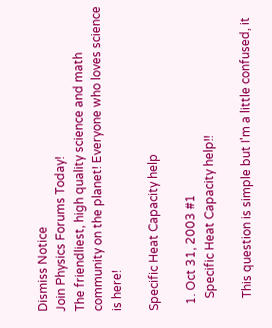Dismiss Notice
Join Physics Forums Today!
The friendliest, high quality science and math community on the planet! Everyone who loves science is here!

Specific Heat Capacity help

  1. Oct 31, 2003 #1
    Specific Heat Capacity help!!

    This question is simple but I'm a little confused, it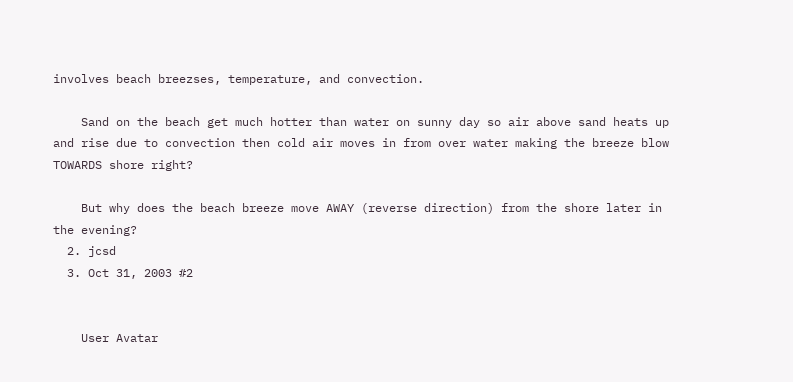involves beach breezses, temperature, and convection.

    Sand on the beach get much hotter than water on sunny day so air above sand heats up and rise due to convection then cold air moves in from over water making the breeze blow TOWARDS shore right?

    But why does the beach breeze move AWAY (reverse direction) from the shore later in the evening?
  2. jcsd
  3. Oct 31, 2003 #2


    User Avatar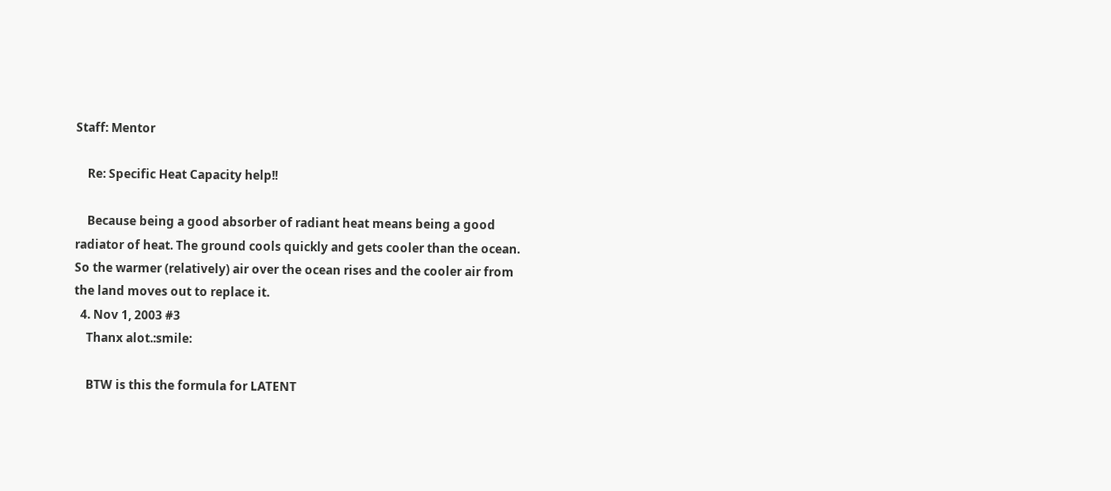Staff: Mentor

    Re: Specific Heat Capacity help!!

    Because being a good absorber of radiant heat means being a good radiator of heat. The ground cools quickly and gets cooler than the ocean. So the warmer (relatively) air over the ocean rises and the cooler air from the land moves out to replace it.
  4. Nov 1, 2003 #3
    Thanx alot.:smile:

    BTW is this the formula for LATENT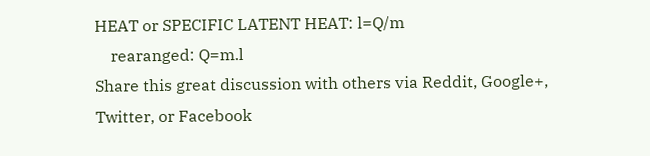HEAT or SPECIFIC LATENT HEAT: l=Q/m
    rearanged: Q=m.l
Share this great discussion with others via Reddit, Google+, Twitter, or Facebook